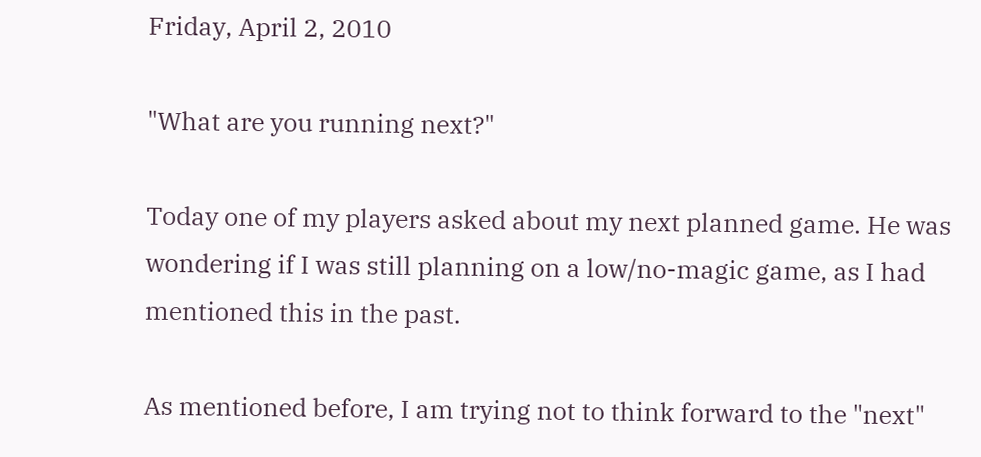Friday, April 2, 2010

"What are you running next?"

Today one of my players asked about my next planned game. He was wondering if I was still planning on a low/no-magic game, as I had mentioned this in the past.

As mentioned before, I am trying not to think forward to the "next"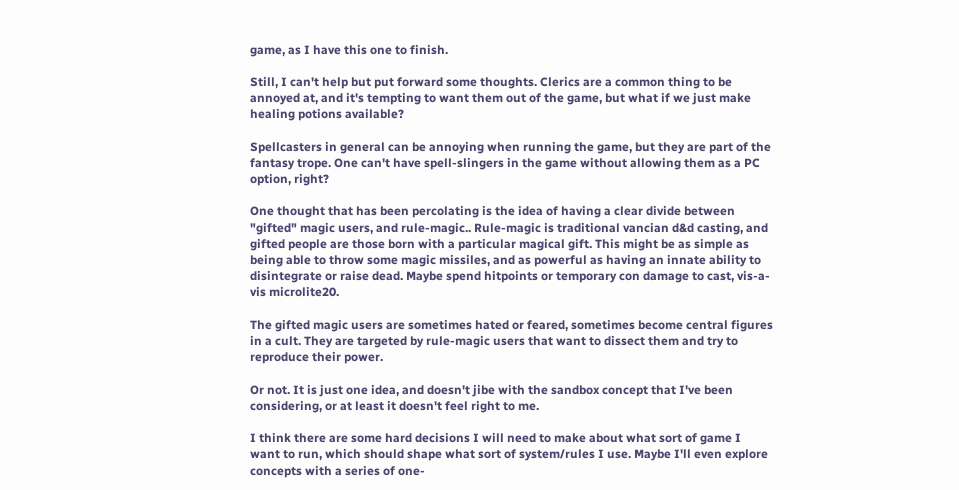game, as I have this one to finish.

Still, I can't help but put forward some thoughts. Clerics are a common thing to be annoyed at, and it's tempting to want them out of the game, but what if we just make healing potions available?

Spellcasters in general can be annoying when running the game, but they are part of the fantasy trope. One can't have spell-slingers in the game without allowing them as a PC option, right?

One thought that has been percolating is the idea of having a clear divide between "gifted" magic users, and rule-magic.. Rule-magic is traditional vancian d&d casting, and gifted people are those born with a particular magical gift. This might be as simple as being able to throw some magic missiles, and as powerful as having an innate ability to disintegrate or raise dead. Maybe spend hitpoints or temporary con damage to cast, vis-a-vis microlite20.

The gifted magic users are sometimes hated or feared, sometimes become central figures in a cult. They are targeted by rule-magic users that want to dissect them and try to reproduce their power.

Or not. It is just one idea, and doesn't jibe with the sandbox concept that I've been considering, or at least it doesn't feel right to me.

I think there are some hard decisions I will need to make about what sort of game I want to run, which should shape what sort of system/rules I use. Maybe I'll even explore concepts with a series of one-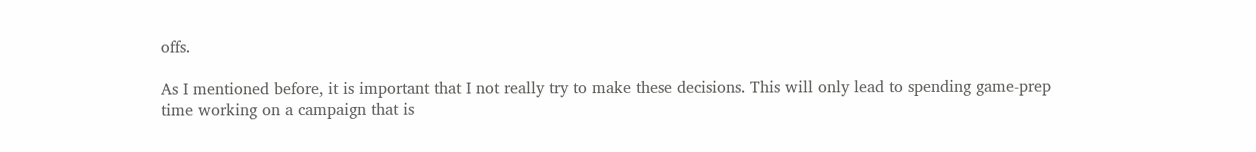offs.

As I mentioned before, it is important that I not really try to make these decisions. This will only lead to spending game-prep time working on a campaign that is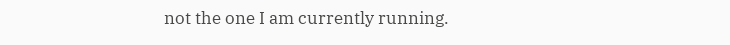not the one I am currently running.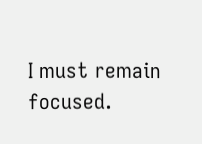I must remain focused.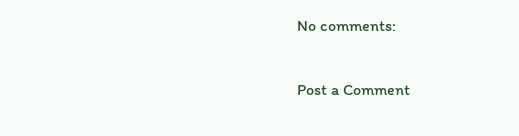No comments:

Post a Comment